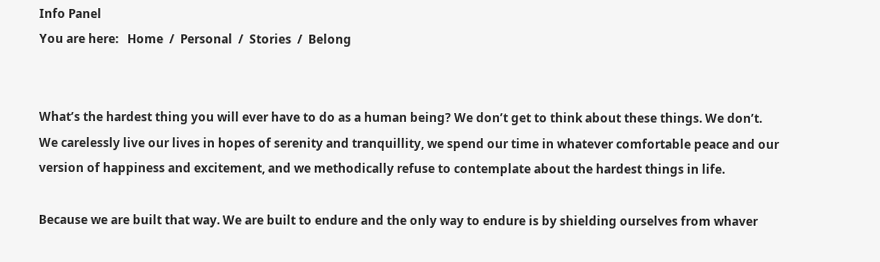Info Panel
You are here:   Home  /  Personal  /  Stories  /  Belong


What’s the hardest thing you will ever have to do as a human being? We don’t get to think about these things. We don’t. We carelessly live our lives in hopes of serenity and tranquillity, we spend our time in whatever comfortable peace and our version of happiness and excitement, and we methodically refuse to contemplate about the hardest things in life.

Because we are built that way. We are built to endure and the only way to endure is by shielding ourselves from whaver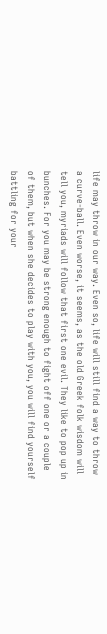life may throw in our way. Even so, life will still find a way to throw a curve-ball. Even worse, it seems, as the old Greek folk wisdom will tell you, myriads will follow that first one evil. They like to pop up in bunches. For you may be strong enough to fight off one or a couple of them, but when she decides to play with you, you will find yourself battling for your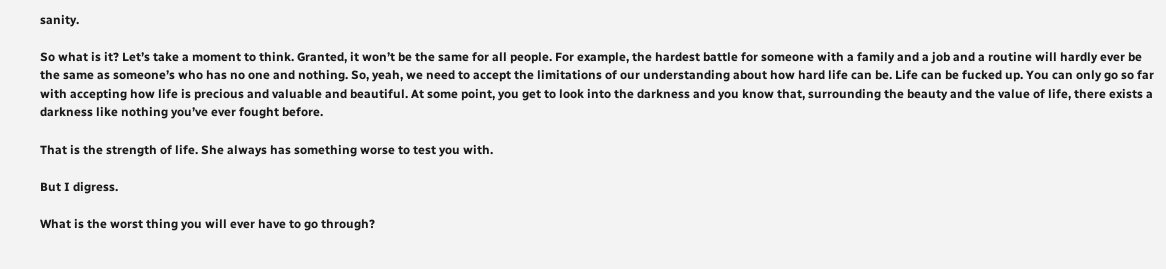sanity.

So what is it? Let’s take a moment to think. Granted, it won’t be the same for all people. For example, the hardest battle for someone with a family and a job and a routine will hardly ever be the same as someone’s who has no one and nothing. So, yeah, we need to accept the limitations of our understanding about how hard life can be. Life can be fucked up. You can only go so far with accepting how life is precious and valuable and beautiful. At some point, you get to look into the darkness and you know that, surrounding the beauty and the value of life, there exists a darkness like nothing you’ve ever fought before.

That is the strength of life. She always has something worse to test you with.

But I digress.

What is the worst thing you will ever have to go through?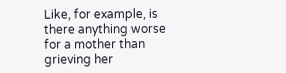Like, for example, is there anything worse for a mother than grieving her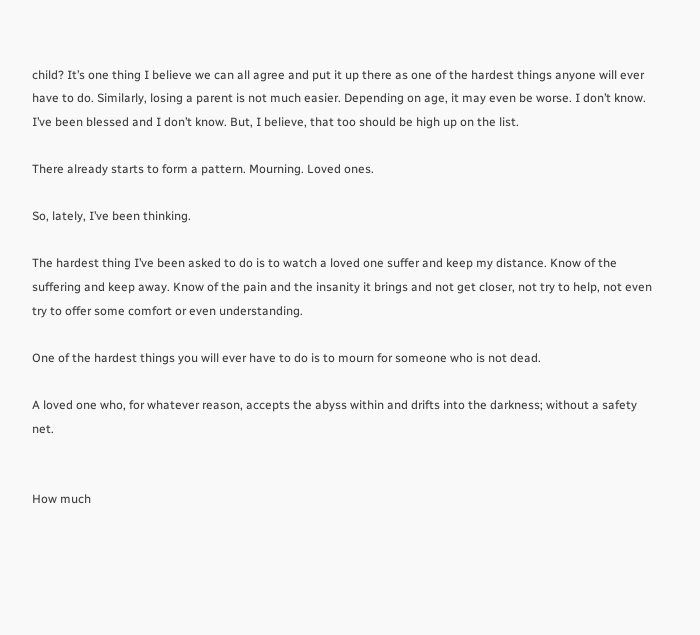child? It’s one thing I believe we can all agree and put it up there as one of the hardest things anyone will ever have to do. Similarly, losing a parent is not much easier. Depending on age, it may even be worse. I don’t know. I’ve been blessed and I don’t know. But, I believe, that too should be high up on the list.

There already starts to form a pattern. Mourning. Loved ones.

So, lately, I’ve been thinking.

The hardest thing I’ve been asked to do is to watch a loved one suffer and keep my distance. Know of the suffering and keep away. Know of the pain and the insanity it brings and not get closer, not try to help, not even try to offer some comfort or even understanding.

One of the hardest things you will ever have to do is to mourn for someone who is not dead.

A loved one who, for whatever reason, accepts the abyss within and drifts into the darkness; without a safety net.


How much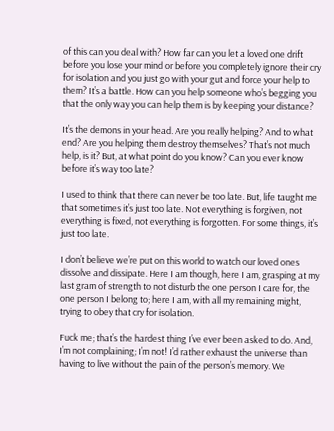of this can you deal with? How far can you let a loved one drift before you lose your mind or before you completely ignore their cry for isolation and you just go with your gut and force your help to them? It’s a battle. How can you help someone who’s begging you that the only way you can help them is by keeping your distance?

It’s the demons in your head. Are you really helping? And to what end? Are you helping them destroy themselves? That’s not much help, is it? But, at what point do you know? Can you ever know before it’s way too late?

I used to think that there can never be too late. But, life taught me that sometimes it’s just too late. Not everything is forgiven, not everything is fixed, not everything is forgotten. For some things, it’s just too late.

I don’t believe we’re put on this world to watch our loved ones dissolve and dissipate. Here I am though, here I am, grasping at my last gram of strength to not disturb the one person I care for, the one person I belong to; here I am, with all my remaining might, trying to obey that cry for isolation.

Fuck me; that’s the hardest thing I’ve ever been asked to do. And, I’m not complaining; I’m not! I’d rather exhaust the universe than having to live without the pain of the person’s memory. We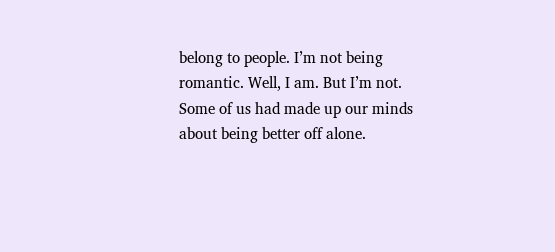belong to people. I’m not being romantic. Well, I am. But I’m not. Some of us had made up our minds about being better off alone.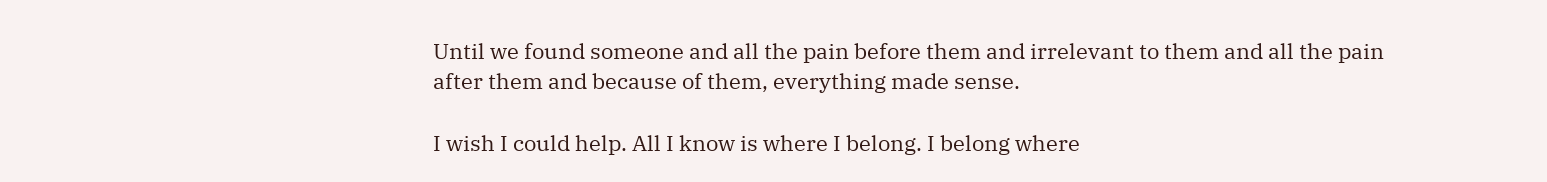Until we found someone and all the pain before them and irrelevant to them and all the pain after them and because of them, everything made sense.

I wish I could help. All I know is where I belong. I belong where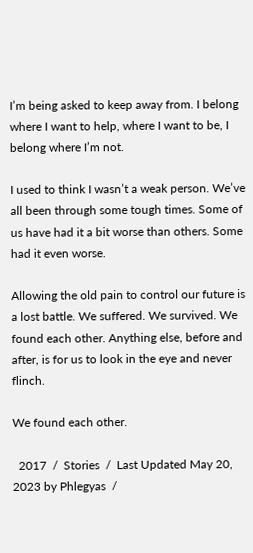I’m being asked to keep away from. I belong where I want to help, where I want to be, I belong where I’m not.

I used to think I wasn’t a weak person. We’ve all been through some tough times. Some of us have had it a bit worse than others. Some had it even worse.

Allowing the old pain to control our future is a lost battle. We suffered. We survived. We found each other. Anything else, before and after, is for us to look in the eye and never flinch.

We found each other.

  2017  /  Stories  /  Last Updated May 20, 2023 by Phlegyas  /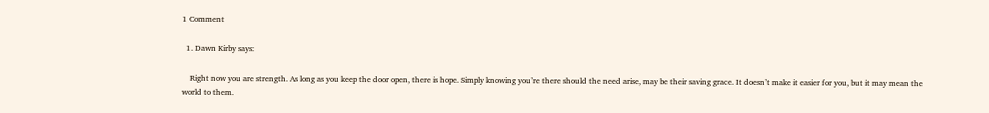1 Comment

  1. Dawn Kirby says:

    Right now you are strength. As long as you keep the door open, there is hope. Simply knowing you’re there should the need arise, may be their saving grace. It doesn’t make it easier for you, but it may mean the world to them.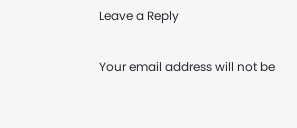Leave a Reply

Your email address will not be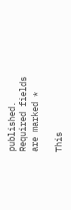published. Required fields are marked *

This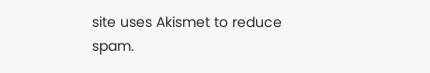site uses Akismet to reduce spam.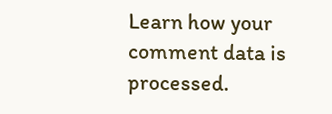Learn how your comment data is processed.